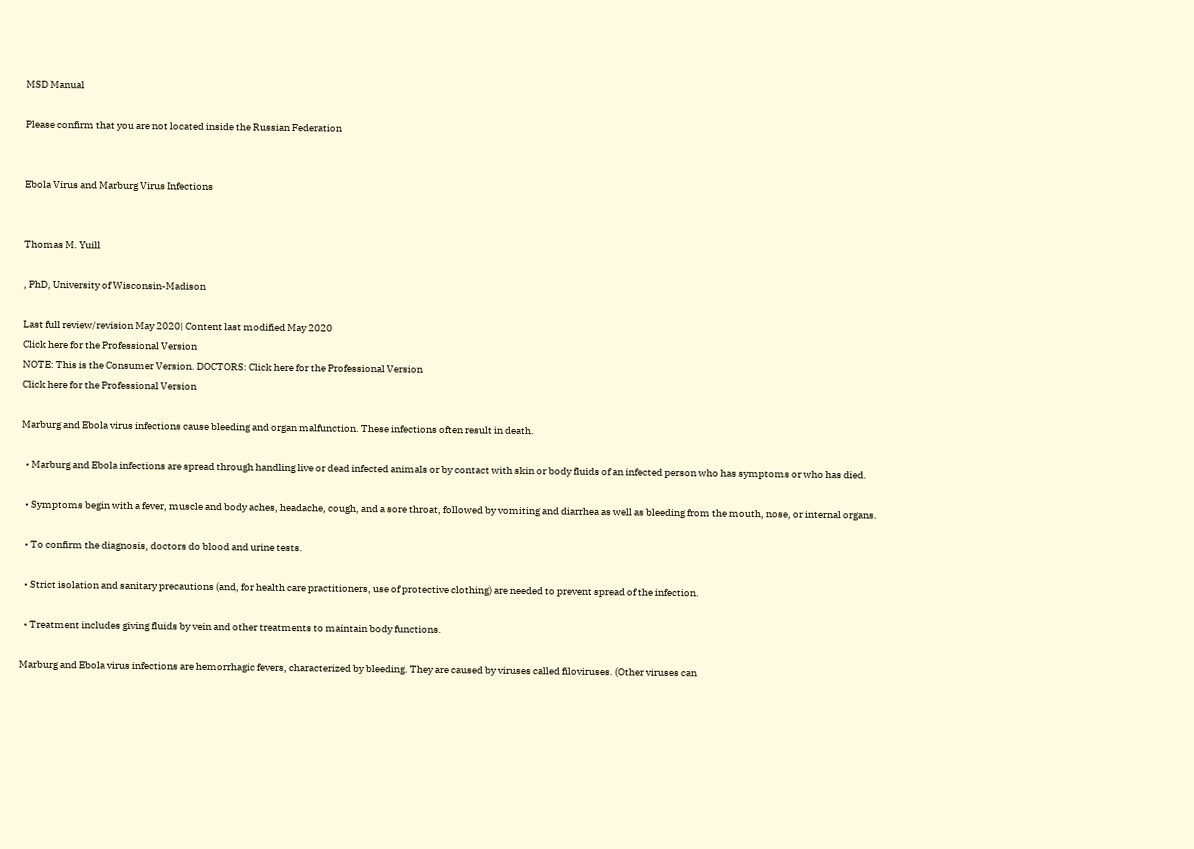MSD Manual

Please confirm that you are not located inside the Russian Federation


Ebola Virus and Marburg Virus Infections


Thomas M. Yuill

, PhD, University of Wisconsin-Madison

Last full review/revision May 2020| Content last modified May 2020
Click here for the Professional Version
NOTE: This is the Consumer Version. DOCTORS: Click here for the Professional Version
Click here for the Professional Version

Marburg and Ebola virus infections cause bleeding and organ malfunction. These infections often result in death.

  • Marburg and Ebola infections are spread through handling live or dead infected animals or by contact with skin or body fluids of an infected person who has symptoms or who has died.

  • Symptoms begin with a fever, muscle and body aches, headache, cough, and a sore throat, followed by vomiting and diarrhea as well as bleeding from the mouth, nose, or internal organs.

  • To confirm the diagnosis, doctors do blood and urine tests.

  • Strict isolation and sanitary precautions (and, for health care practitioners, use of protective clothing) are needed to prevent spread of the infection.

  • Treatment includes giving fluids by vein and other treatments to maintain body functions.

Marburg and Ebola virus infections are hemorrhagic fevers, characterized by bleeding. They are caused by viruses called filoviruses. (Other viruses can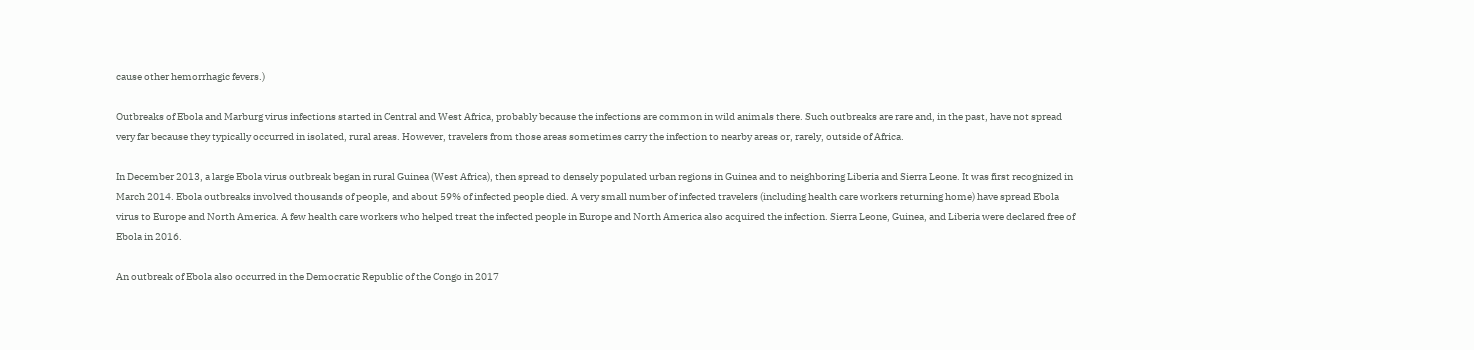cause other hemorrhagic fevers.)

Outbreaks of Ebola and Marburg virus infections started in Central and West Africa, probably because the infections are common in wild animals there. Such outbreaks are rare and, in the past, have not spread very far because they typically occurred in isolated, rural areas. However, travelers from those areas sometimes carry the infection to nearby areas or, rarely, outside of Africa.

In December 2013, a large Ebola virus outbreak began in rural Guinea (West Africa), then spread to densely populated urban regions in Guinea and to neighboring Liberia and Sierra Leone. It was first recognized in March 2014. Ebola outbreaks involved thousands of people, and about 59% of infected people died. A very small number of infected travelers (including health care workers returning home) have spread Ebola virus to Europe and North America. A few health care workers who helped treat the infected people in Europe and North America also acquired the infection. Sierra Leone, Guinea, and Liberia were declared free of Ebola in 2016.

An outbreak of Ebola also occurred in the Democratic Republic of the Congo in 2017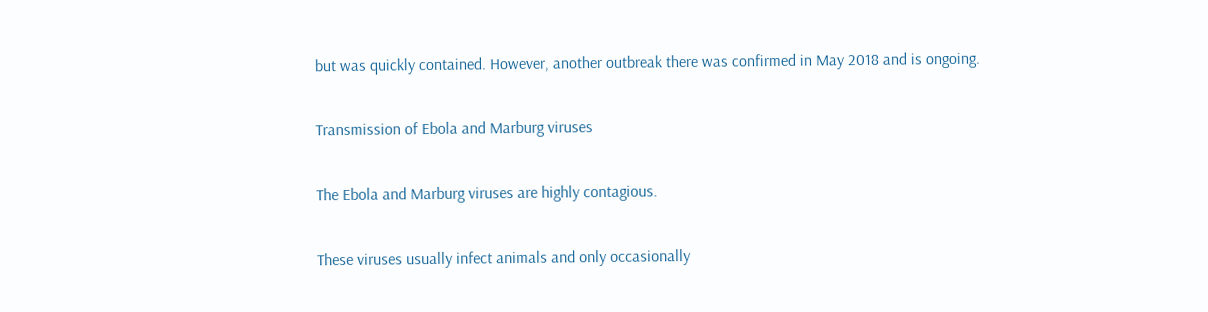but was quickly contained. However, another outbreak there was confirmed in May 2018 and is ongoing.

Transmission of Ebola and Marburg viruses

The Ebola and Marburg viruses are highly contagious.

These viruses usually infect animals and only occasionally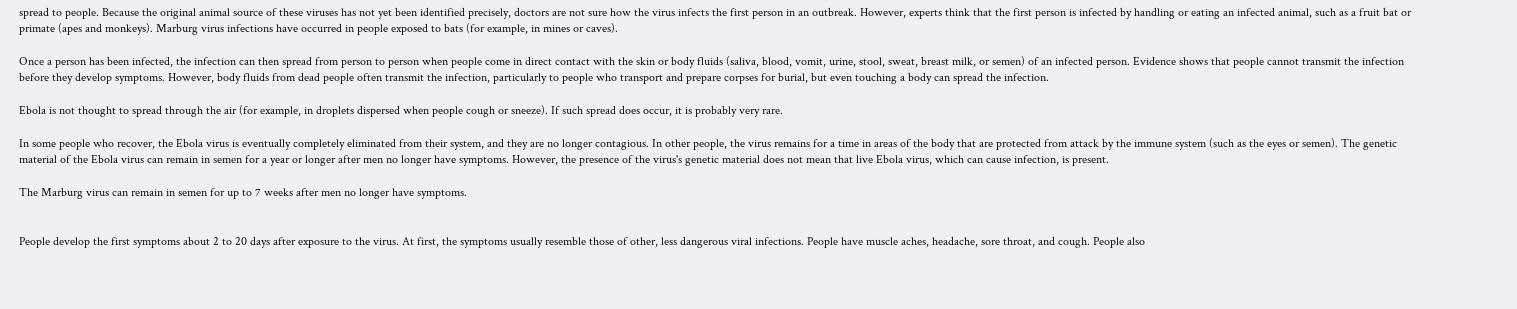spread to people. Because the original animal source of these viruses has not yet been identified precisely, doctors are not sure how the virus infects the first person in an outbreak. However, experts think that the first person is infected by handling or eating an infected animal, such as a fruit bat or primate (apes and monkeys). Marburg virus infections have occurred in people exposed to bats (for example, in mines or caves).

Once a person has been infected, the infection can then spread from person to person when people come in direct contact with the skin or body fluids (saliva, blood, vomit, urine, stool, sweat, breast milk, or semen) of an infected person. Evidence shows that people cannot transmit the infection before they develop symptoms. However, body fluids from dead people often transmit the infection, particularly to people who transport and prepare corpses for burial, but even touching a body can spread the infection.

Ebola is not thought to spread through the air (for example, in droplets dispersed when people cough or sneeze). If such spread does occur, it is probably very rare.

In some people who recover, the Ebola virus is eventually completely eliminated from their system, and they are no longer contagious. In other people, the virus remains for a time in areas of the body that are protected from attack by the immune system (such as the eyes or semen). The genetic material of the Ebola virus can remain in semen for a year or longer after men no longer have symptoms. However, the presence of the virus's genetic material does not mean that live Ebola virus, which can cause infection, is present.

The Marburg virus can remain in semen for up to 7 weeks after men no longer have symptoms.


People develop the first symptoms about 2 to 20 days after exposure to the virus. At first, the symptoms usually resemble those of other, less dangerous viral infections. People have muscle aches, headache, sore throat, and cough. People also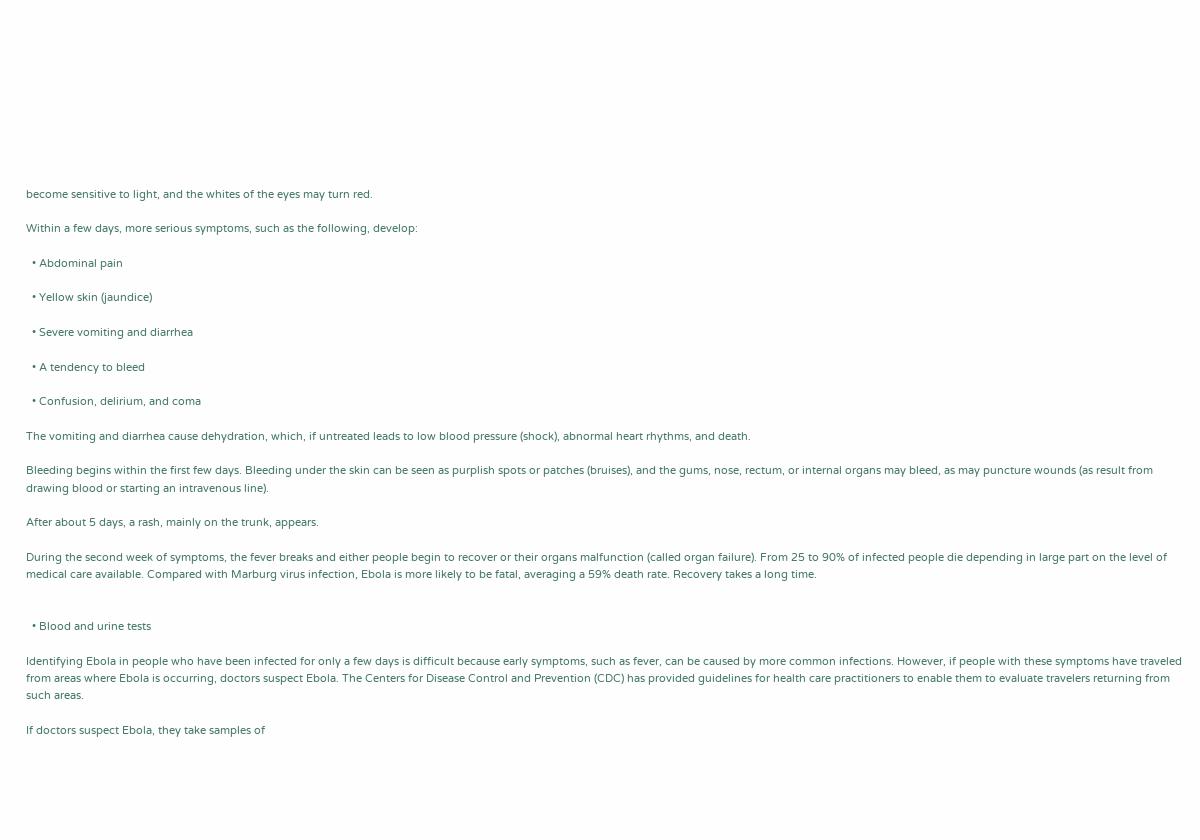become sensitive to light, and the whites of the eyes may turn red.

Within a few days, more serious symptoms, such as the following, develop:

  • Abdominal pain

  • Yellow skin (jaundice)

  • Severe vomiting and diarrhea

  • A tendency to bleed

  • Confusion, delirium, and coma

The vomiting and diarrhea cause dehydration, which, if untreated leads to low blood pressure (shock), abnormal heart rhythms, and death.

Bleeding begins within the first few days. Bleeding under the skin can be seen as purplish spots or patches (bruises), and the gums, nose, rectum, or internal organs may bleed, as may puncture wounds (as result from drawing blood or starting an intravenous line).

After about 5 days, a rash, mainly on the trunk, appears.

During the second week of symptoms, the fever breaks and either people begin to recover or their organs malfunction (called organ failure). From 25 to 90% of infected people die depending in large part on the level of medical care available. Compared with Marburg virus infection, Ebola is more likely to be fatal, averaging a 59% death rate. Recovery takes a long time.


  • Blood and urine tests

Identifying Ebola in people who have been infected for only a few days is difficult because early symptoms, such as fever, can be caused by more common infections. However, if people with these symptoms have traveled from areas where Ebola is occurring, doctors suspect Ebola. The Centers for Disease Control and Prevention (CDC) has provided guidelines for health care practitioners to enable them to evaluate travelers returning from such areas.

If doctors suspect Ebola, they take samples of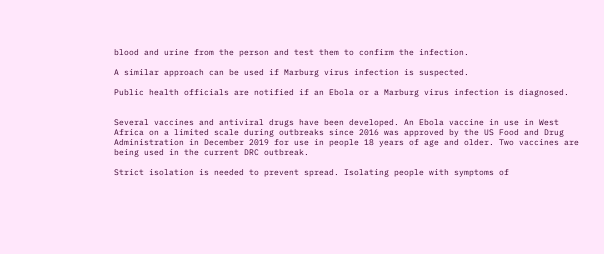blood and urine from the person and test them to confirm the infection.

A similar approach can be used if Marburg virus infection is suspected.

Public health officials are notified if an Ebola or a Marburg virus infection is diagnosed.


Several vaccines and antiviral drugs have been developed. An Ebola vaccine in use in West Africa on a limited scale during outbreaks since 2016 was approved by the US Food and Drug Administration in December 2019 for use in people 18 years of age and older. Two vaccines are being used in the current DRC outbreak.

Strict isolation is needed to prevent spread. Isolating people with symptoms of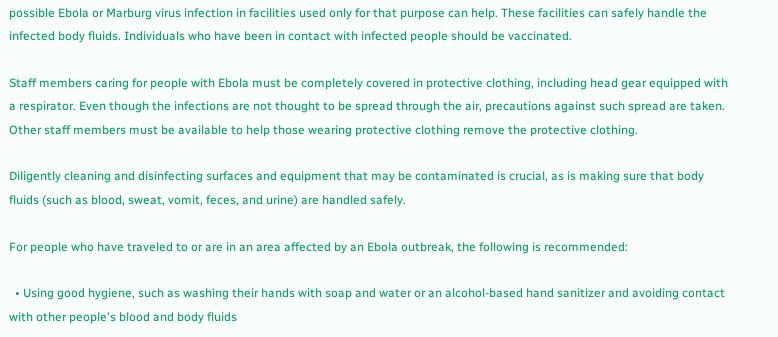possible Ebola or Marburg virus infection in facilities used only for that purpose can help. These facilities can safely handle the infected body fluids. Individuals who have been in contact with infected people should be vaccinated.

Staff members caring for people with Ebola must be completely covered in protective clothing, including head gear equipped with a respirator. Even though the infections are not thought to be spread through the air, precautions against such spread are taken. Other staff members must be available to help those wearing protective clothing remove the protective clothing.

Diligently cleaning and disinfecting surfaces and equipment that may be contaminated is crucial, as is making sure that body fluids (such as blood, sweat, vomit, feces, and urine) are handled safely.

For people who have traveled to or are in an area affected by an Ebola outbreak, the following is recommended:

  • Using good hygiene, such as washing their hands with soap and water or an alcohol-based hand sanitizer and avoiding contact with other people's blood and body fluids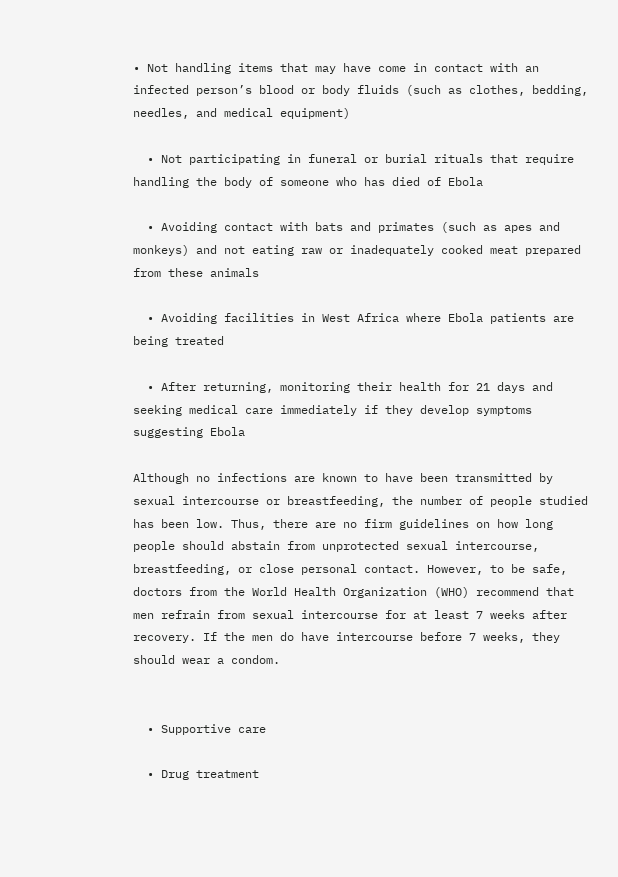• Not handling items that may have come in contact with an infected person’s blood or body fluids (such as clothes, bedding, needles, and medical equipment)

  • Not participating in funeral or burial rituals that require handling the body of someone who has died of Ebola

  • Avoiding contact with bats and primates (such as apes and monkeys) and not eating raw or inadequately cooked meat prepared from these animals

  • Avoiding facilities in West Africa where Ebola patients are being treated

  • After returning, monitoring their health for 21 days and seeking medical care immediately if they develop symptoms suggesting Ebola

Although no infections are known to have been transmitted by sexual intercourse or breastfeeding, the number of people studied has been low. Thus, there are no firm guidelines on how long people should abstain from unprotected sexual intercourse, breastfeeding, or close personal contact. However, to be safe, doctors from the World Health Organization (WHO) recommend that men refrain from sexual intercourse for at least 7 weeks after recovery. If the men do have intercourse before 7 weeks, they should wear a condom.


  • Supportive care

  • Drug treatment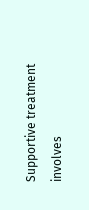Supportive treatment involves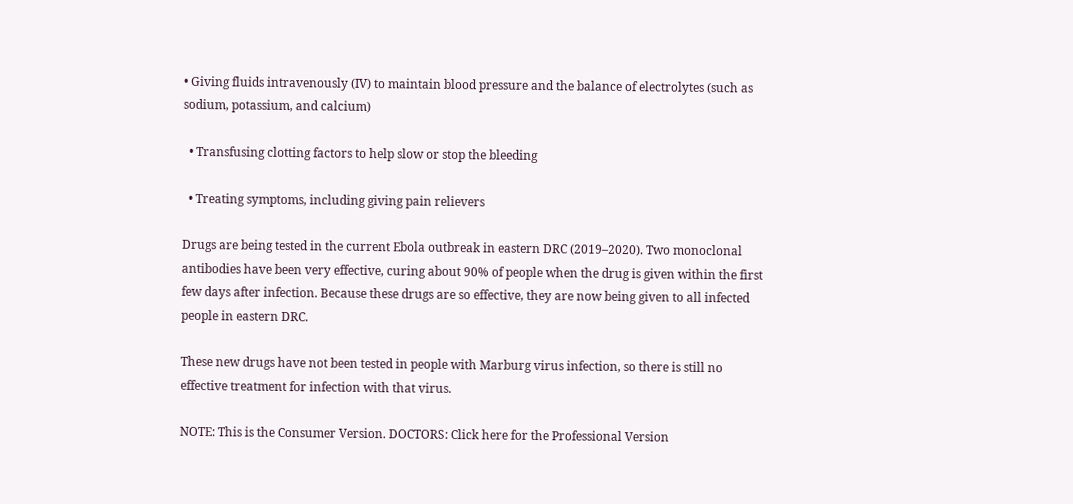• Giving fluids intravenously (IV) to maintain blood pressure and the balance of electrolytes (such as sodium, potassium, and calcium)

  • Transfusing clotting factors to help slow or stop the bleeding

  • Treating symptoms, including giving pain relievers

Drugs are being tested in the current Ebola outbreak in eastern DRC (2019–2020). Two monoclonal antibodies have been very effective, curing about 90% of people when the drug is given within the first few days after infection. Because these drugs are so effective, they are now being given to all infected people in eastern DRC.

These new drugs have not been tested in people with Marburg virus infection, so there is still no effective treatment for infection with that virus.

NOTE: This is the Consumer Version. DOCTORS: Click here for the Professional Version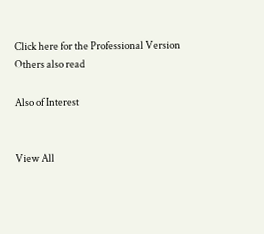Click here for the Professional Version
Others also read

Also of Interest


View All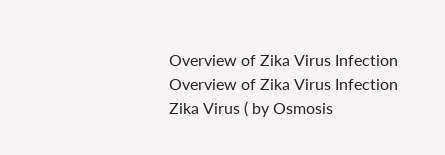Overview of Zika Virus Infection
Overview of Zika Virus Infection
Zika Virus ( by Osmosis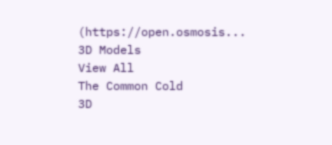(https://open.osmosis...
3D Models
View All
The Common Cold
3D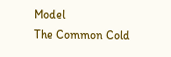Model
The Common Cold